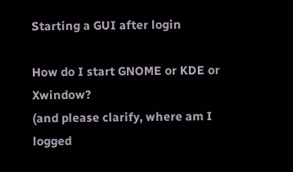Starting a GUI after login

How do I start GNOME or KDE or Xwindow?
(and please clarify, where am I logged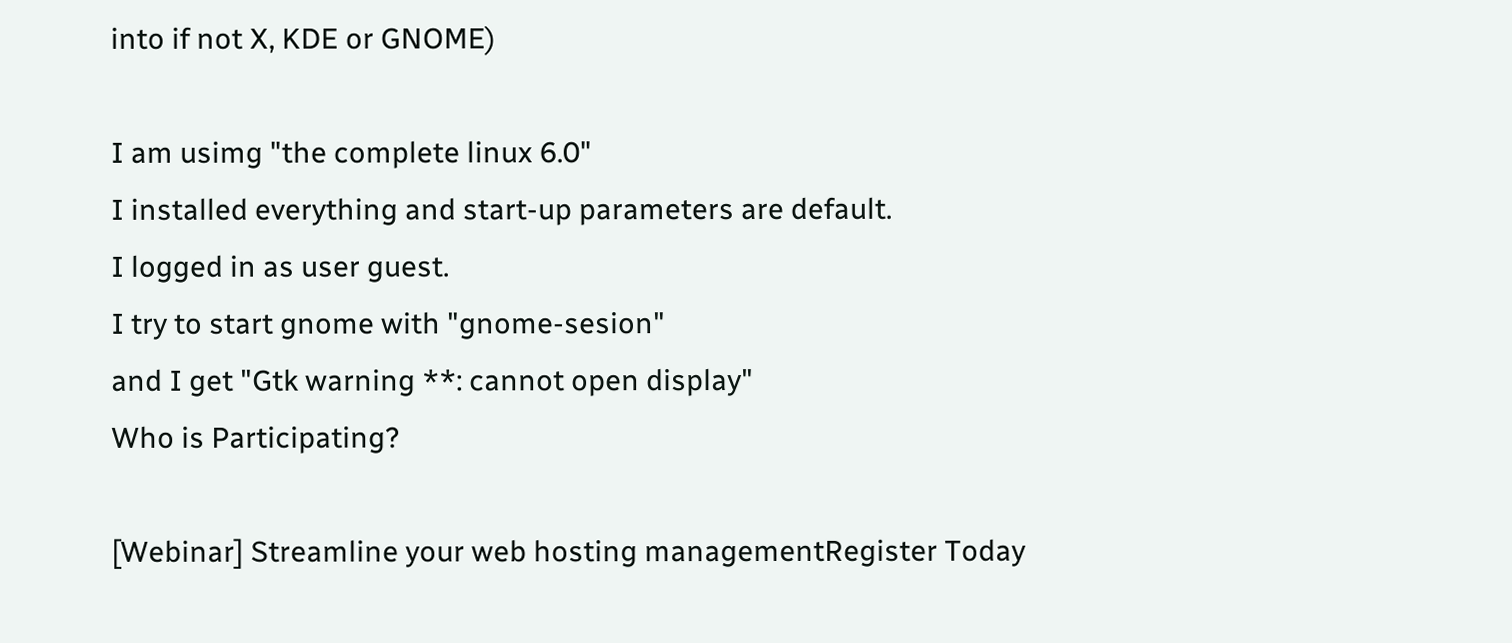into if not X, KDE or GNOME)

I am usimg "the complete linux 6.0"
I installed everything and start-up parameters are default.
I logged in as user guest.
I try to start gnome with "gnome-sesion"
and I get "Gtk warning **: cannot open display"
Who is Participating?

[Webinar] Streamline your web hosting managementRegister Today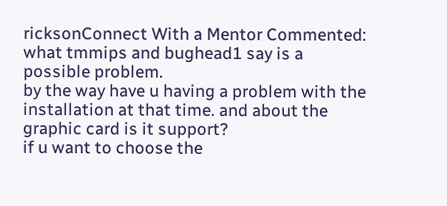ricksonConnect With a Mentor Commented:
what tmmips and bughead1 say is a possible problem.
by the way have u having a problem with the installation at that time. and about the graphic card is it support?
if u want to choose the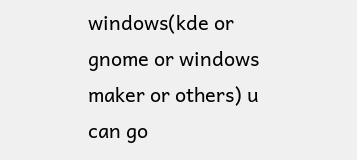windows(kde or gnome or windows maker or others) u can go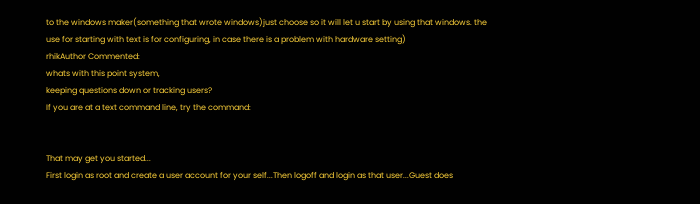to the windows maker(something that wrote windows)just choose so it will let u start by using that windows. the use for starting with text is for configuring, in case there is a problem with hardware setting)
rhikAuthor Commented:
whats with this point system,
keeping questions down or tracking users?
If you are at a text command line, try the command:


That may get you started...
First login as root and create a user account for your self...Then logoff and login as that user...Guest does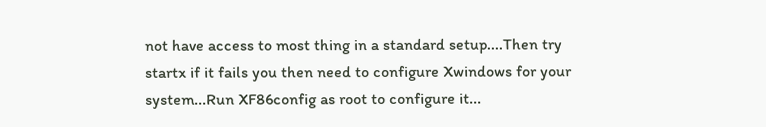not have access to most thing in a standard setup....Then try startx if it fails you then need to configure Xwindows for your system...Run XF86config as root to configure it...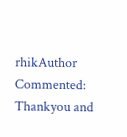rhikAuthor Commented:
Thankyou and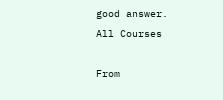good answer.
All Courses

From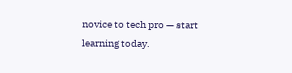novice to tech pro — start learning today.